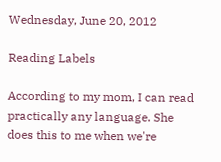Wednesday, June 20, 2012

Reading Labels

According to my mom, I can read practically any language. She does this to me when we're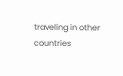traveling in other countries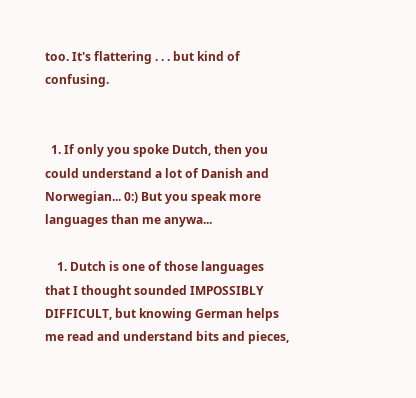too. It's flattering . . . but kind of confusing.


  1. If only you spoke Dutch, then you could understand a lot of Danish and Norwegian... 0:) But you speak more languages than me anywa...

    1. Dutch is one of those languages that I thought sounded IMPOSSIBLY DIFFICULT, but knowing German helps me read and understand bits and pieces,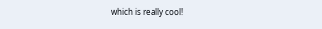which is really cool!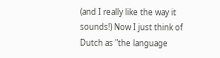(and I really like the way it sounds!) Now I just think of Dutch as "the language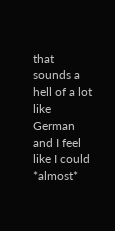that sounds a hell of a lot like German and I feel like I could *almost*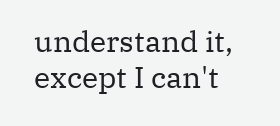understand it, except I can't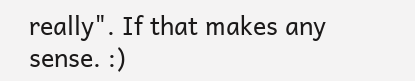really". If that makes any sense. :)